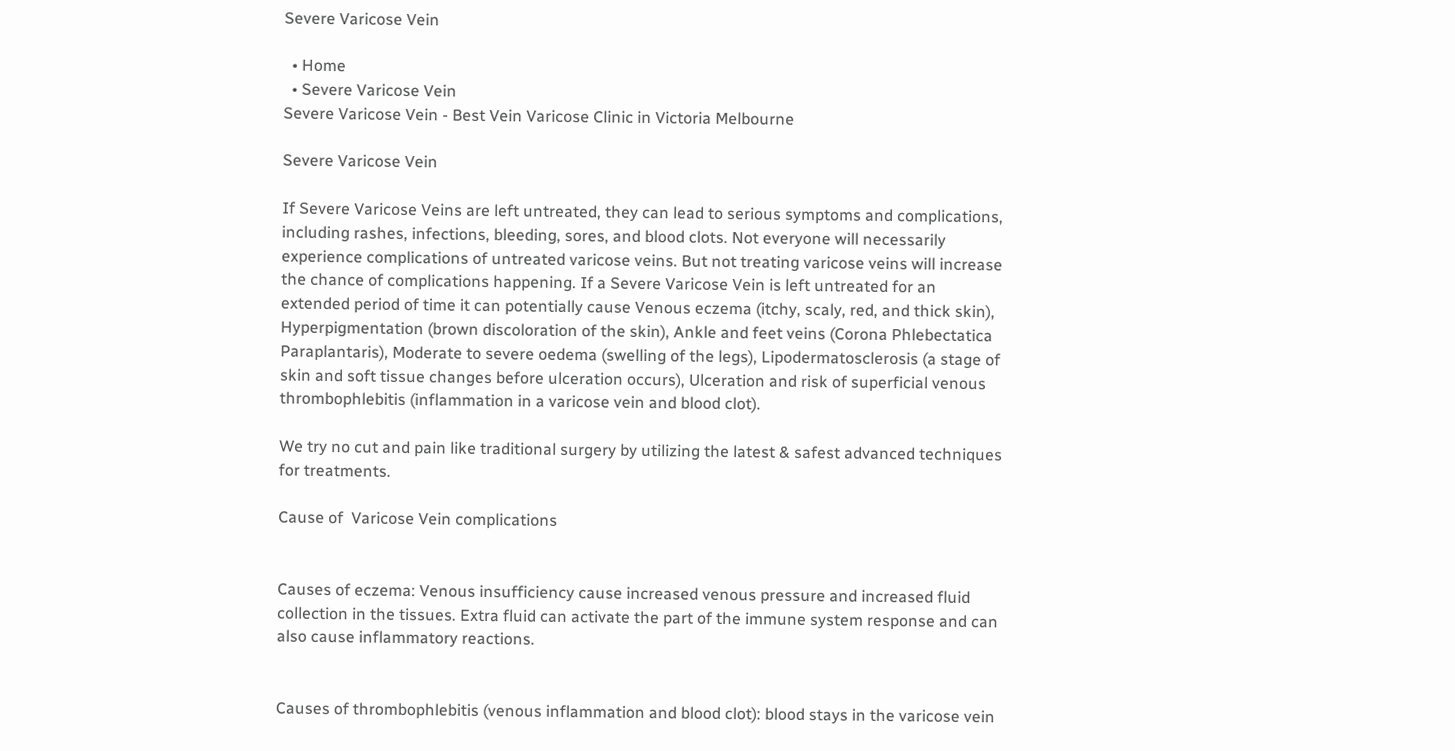Severe Varicose Vein

  • Home
  • Severe Varicose Vein
Severe Varicose Vein - Best Vein Varicose Clinic in Victoria Melbourne

Severe Varicose Vein

If Severe Varicose Veins are left untreated, they can lead to serious symptoms and complications, including rashes, infections, bleeding, sores, and blood clots. Not everyone will necessarily experience complications of untreated varicose veins. But not treating varicose veins will increase the chance of complications happening. If a Severe Varicose Vein is left untreated for an extended period of time it can potentially cause Venous eczema (itchy, scaly, red, and thick skin), Hyperpigmentation (brown discoloration of the skin), Ankle and feet veins (Corona Phlebectatica Paraplantaris), Moderate to severe oedema (swelling of the legs), Lipodermatosclerosis (a stage of skin and soft tissue changes before ulceration occurs), Ulceration and risk of superficial venous thrombophlebitis (inflammation in a varicose vein and blood clot).

We try no cut and pain like traditional surgery by utilizing the latest & safest advanced techniques for treatments.

Cause of  Varicose Vein complications


Causes of eczema: Venous insufficiency cause increased venous pressure and increased fluid collection in the tissues. Extra fluid can activate the part of the immune system response and can also cause inflammatory reactions.


Causes of thrombophlebitis (venous inflammation and blood clot): blood stays in the varicose vein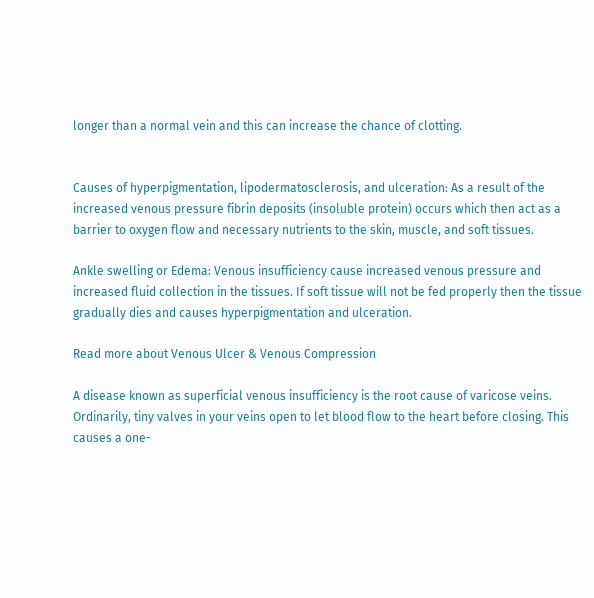longer than a normal vein and this can increase the chance of clotting.


Causes of hyperpigmentation, lipodermatosclerosis, and ulceration: As a result of the increased venous pressure fibrin deposits (insoluble protein) occurs which then act as a barrier to oxygen flow and necessary nutrients to the skin, muscle, and soft tissues.

Ankle swelling or Edema: Venous insufficiency cause increased venous pressure and increased fluid collection in the tissues. If soft tissue will not be fed properly then the tissue gradually dies and causes hyperpigmentation and ulceration.

Read more about Venous Ulcer & Venous Compression

A disease known as superficial venous insufficiency is the root cause of varicose veins. Ordinarily, tiny valves in your veins open to let blood flow to the heart before closing. This causes a one-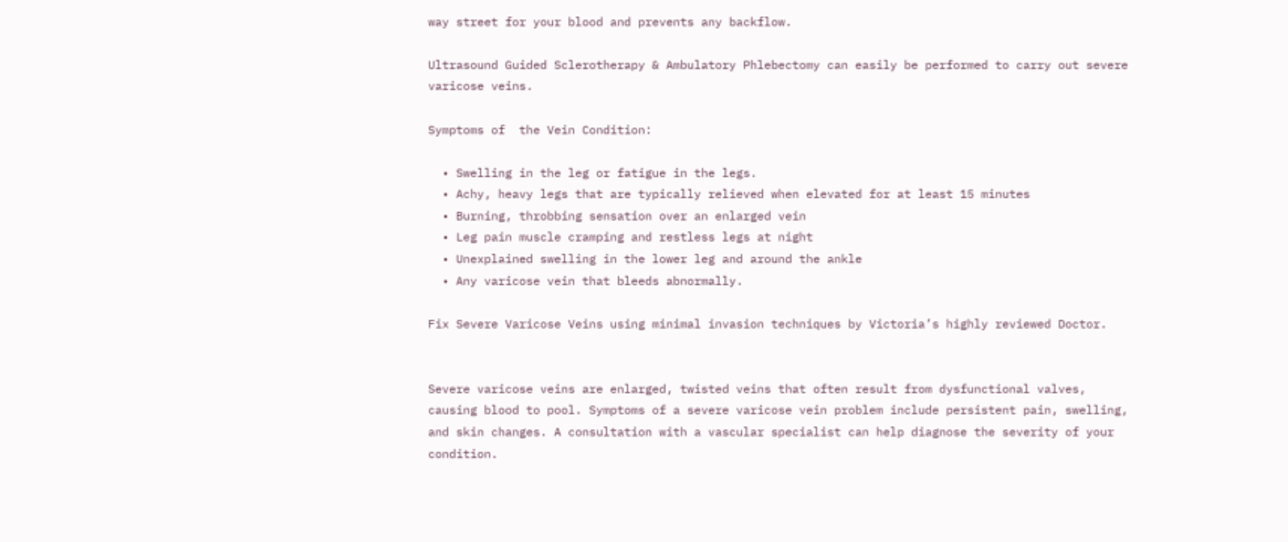way street for your blood and prevents any backflow.

Ultrasound Guided Sclerotherapy & Ambulatory Phlebectomy can easily be performed to carry out severe varicose veins.

Symptoms of  the Vein Condition:

  • Swelling in the leg or fatigue in the legs.
  • Achy, heavy legs that are typically relieved when elevated for at least 15 minutes
  • Burning, throbbing sensation over an enlarged vein
  • Leg pain muscle cramping and restless legs at night
  • Unexplained swelling in the lower leg and around the ankle
  • Any varicose vein that bleeds abnormally.

Fix Severe Varicose Veins using minimal invasion techniques by Victoria’s highly reviewed Doctor.


Severe varicose veins are enlarged, twisted veins that often result from dysfunctional valves, causing blood to pool. Symptoms of a severe varicose vein problem include persistent pain, swelling, and skin changes. A consultation with a vascular specialist can help diagnose the severity of your condition.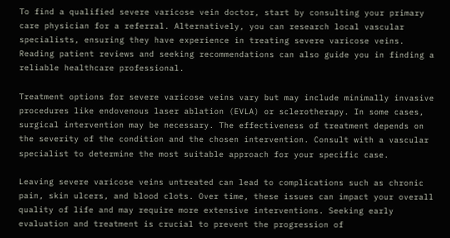To find a qualified severe varicose vein doctor, start by consulting your primary care physician for a referral. Alternatively, you can research local vascular specialists, ensuring they have experience in treating severe varicose veins. Reading patient reviews and seeking recommendations can also guide you in finding a reliable healthcare professional.

Treatment options for severe varicose veins vary but may include minimally invasive procedures like endovenous laser ablation (EVLA) or sclerotherapy. In some cases, surgical intervention may be necessary. The effectiveness of treatment depends on the severity of the condition and the chosen intervention. Consult with a vascular specialist to determine the most suitable approach for your specific case.

Leaving severe varicose veins untreated can lead to complications such as chronic pain, skin ulcers, and blood clots. Over time, these issues can impact your overall quality of life and may require more extensive interventions. Seeking early evaluation and treatment is crucial to prevent the progression of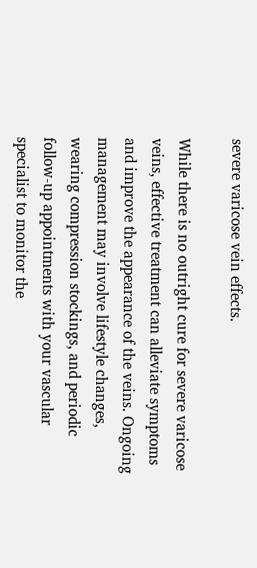severe varicose vein effects.

While there is no outright cure for severe varicose veins, effective treatment can alleviate symptoms and improve the appearance of the veins. Ongoing management may involve lifestyle changes, wearing compression stockings, and periodic follow-up appointments with your vascular specialist to monitor the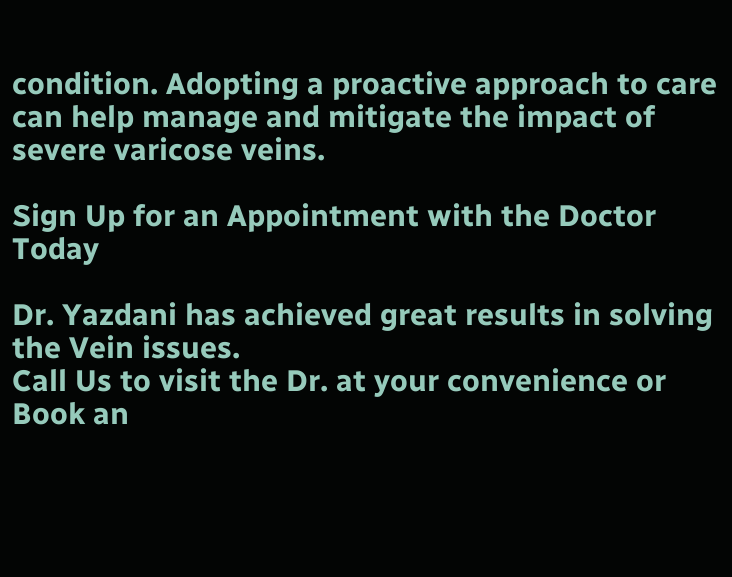condition. Adopting a proactive approach to care can help manage and mitigate the impact of severe varicose veins.

Sign Up for an Appointment with the Doctor Today

Dr. Yazdani has achieved great results in solving the Vein issues.
Call Us to visit the Dr. at your convenience or Book an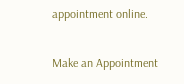appointment online.

Make an Appointment